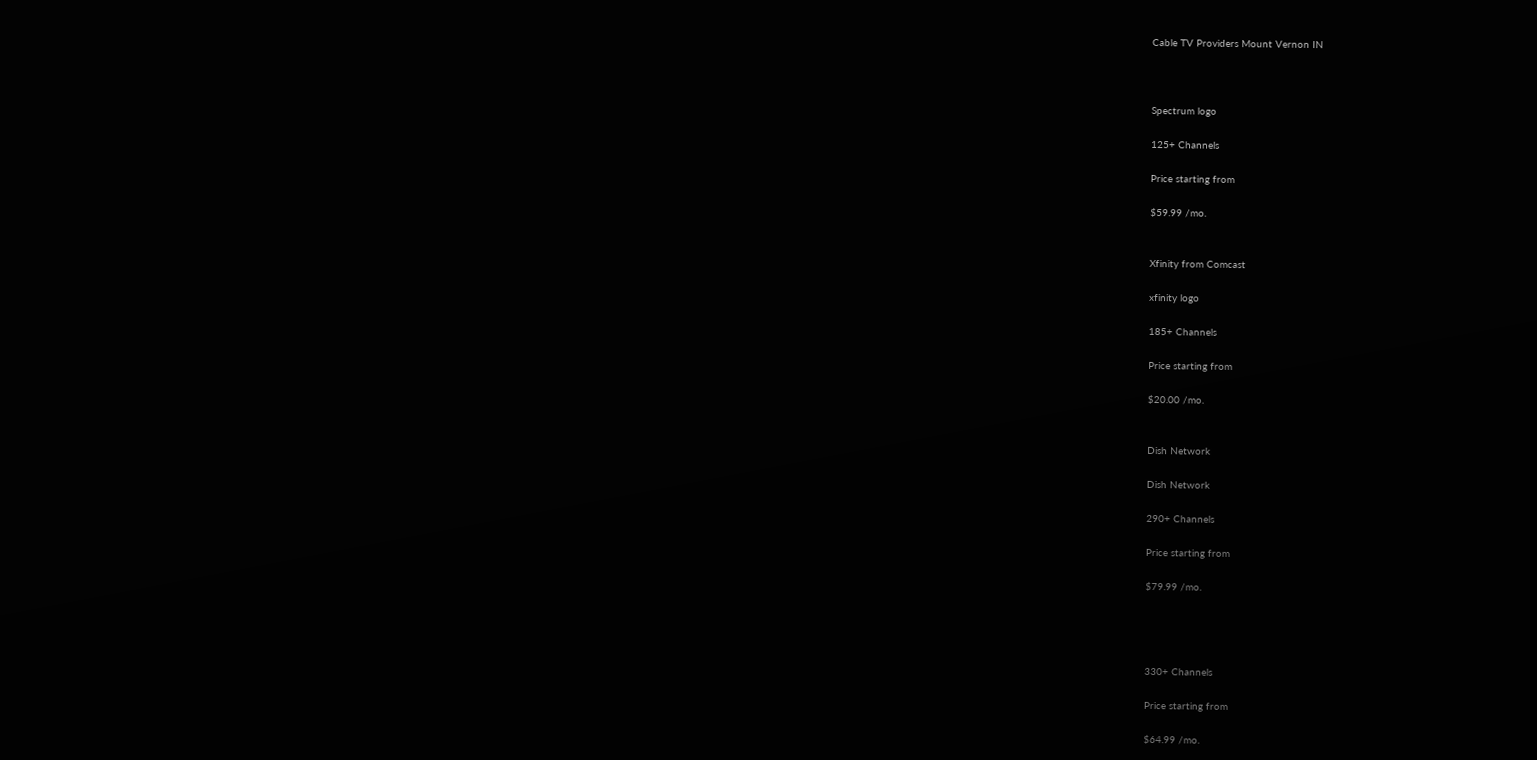Cable TV Providers Mount Vernon IN



Spectrum logo

125+ Channels

Price starting from

$59.99 /mo.


Xfinity from Comcast

xfinity logo

185+ Channels

Price starting from

$20.00 /mo.


Dish Network

Dish Network

290+ Channels

Price starting from

$79.99 /mo.




330+ Channels

Price starting from

$64.99 /mo.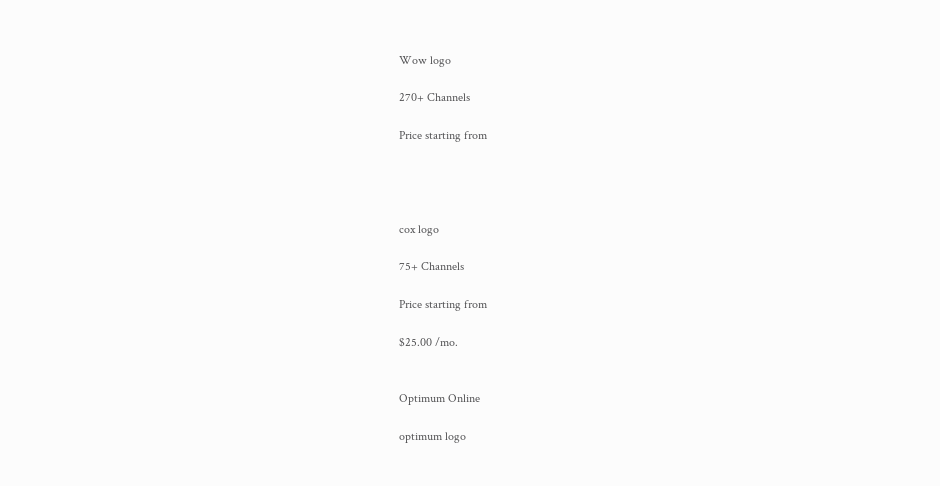Wow logo

270+ Channels

Price starting from




cox logo

75+ Channels

Price starting from

$25.00 /mo.


Optimum Online

optimum logo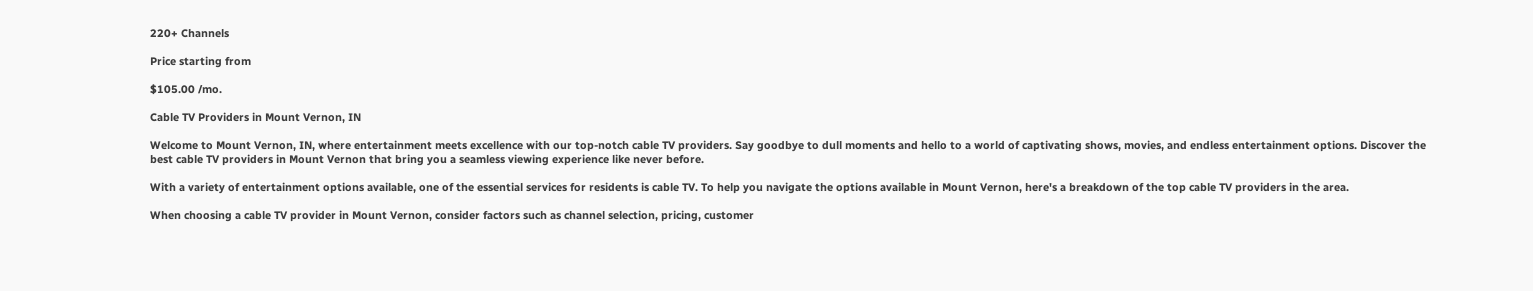220+ Channels

Price starting from

$105.00 /mo.

Cable TV Providers in Mount Vernon, IN

Welcome to Mount Vernon, IN, where entertainment meets excellence with our top-notch cable TV providers. Say goodbye to dull moments and hello to a world of captivating shows, movies, and endless entertainment options. Discover the best cable TV providers in Mount Vernon that bring you a seamless viewing experience like never before.

With a variety of entertainment options available, one of the essential services for residents is cable TV. To help you navigate the options available in Mount Vernon, here's a breakdown of the top cable TV providers in the area.

When choosing a cable TV provider in Mount Vernon, consider factors such as channel selection, pricing, customer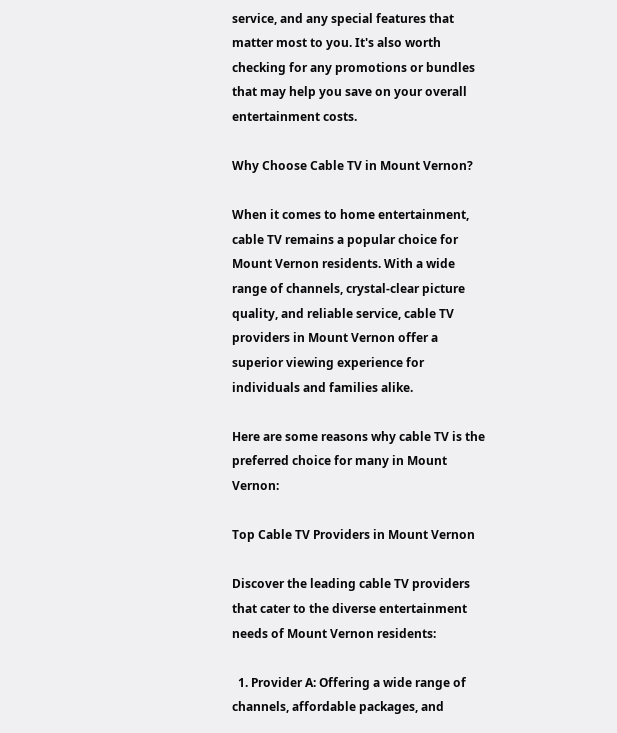service, and any special features that matter most to you. It's also worth checking for any promotions or bundles that may help you save on your overall entertainment costs.

Why Choose Cable TV in Mount Vernon?

When it comes to home entertainment, cable TV remains a popular choice for Mount Vernon residents. With a wide range of channels, crystal-clear picture quality, and reliable service, cable TV providers in Mount Vernon offer a superior viewing experience for individuals and families alike.

Here are some reasons why cable TV is the preferred choice for many in Mount Vernon:

Top Cable TV Providers in Mount Vernon

Discover the leading cable TV providers that cater to the diverse entertainment needs of Mount Vernon residents:

  1. Provider A: Offering a wide range of channels, affordable packages, and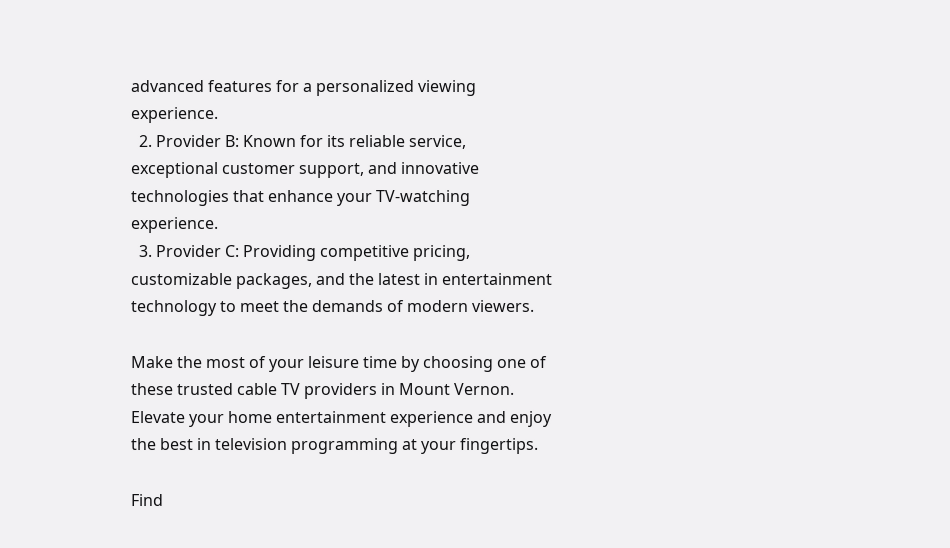advanced features for a personalized viewing experience.
  2. Provider B: Known for its reliable service, exceptional customer support, and innovative technologies that enhance your TV-watching experience.
  3. Provider C: Providing competitive pricing, customizable packages, and the latest in entertainment technology to meet the demands of modern viewers.

Make the most of your leisure time by choosing one of these trusted cable TV providers in Mount Vernon. Elevate your home entertainment experience and enjoy the best in television programming at your fingertips.

Find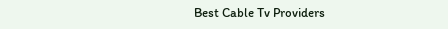Best Cable Tv Providers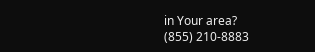in Your area?
(855) 210-8883